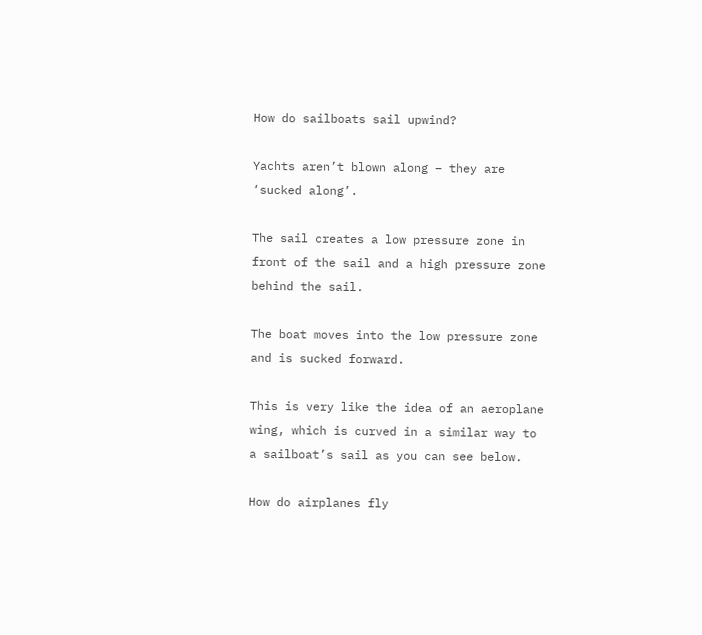How do sailboats sail upwind?

Yachts aren’t blown along – they are ‘sucked along’.

The sail creates a low pressure zone in front of the sail and a high pressure zone behind the sail.

The boat moves into the low pressure zone and is sucked forward.

This is very like the idea of an aeroplane wing, which is curved in a similar way to a sailboat’s sail as you can see below.

How do airplanes fly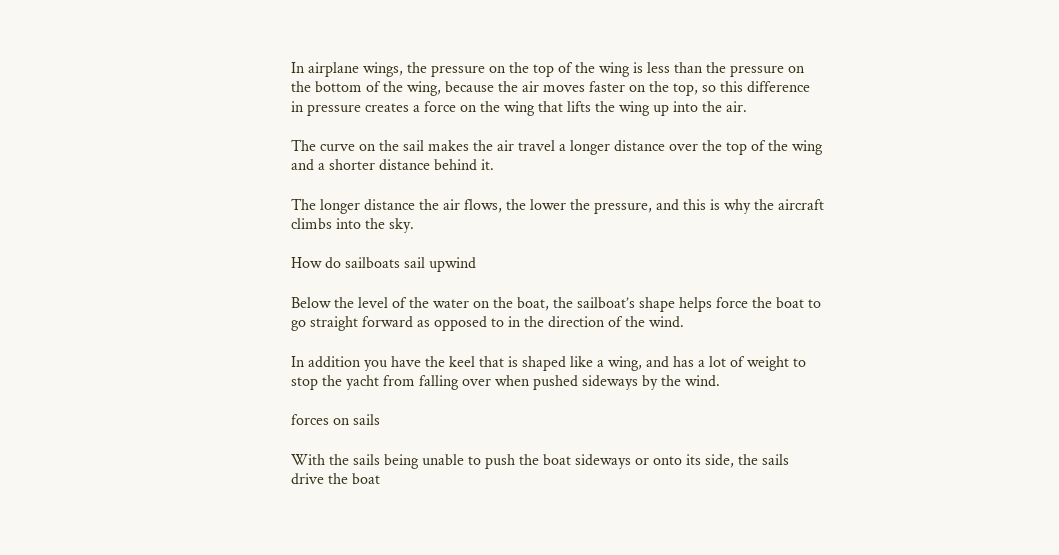In airplane wings, the pressure on the top of the wing is less than the pressure on the bottom of the wing, because the air moves faster on the top, so this difference in pressure creates a force on the wing that lifts the wing up into the air.

The curve on the sail makes the air travel a longer distance over the top of the wing and a shorter distance behind it.

The longer distance the air flows, the lower the pressure, and this is why the aircraft climbs into the sky.

How do sailboats sail upwind

Below the level of the water on the boat, the sailboat’s shape helps force the boat to go straight forward as opposed to in the direction of the wind.

In addition you have the keel that is shaped like a wing, and has a lot of weight to stop the yacht from falling over when pushed sideways by the wind.

forces on sails

With the sails being unable to push the boat sideways or onto its side, the sails drive the boat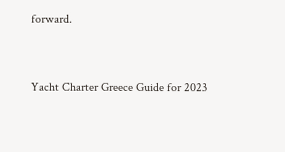forward.


Yacht Charter Greece Guide for 2023